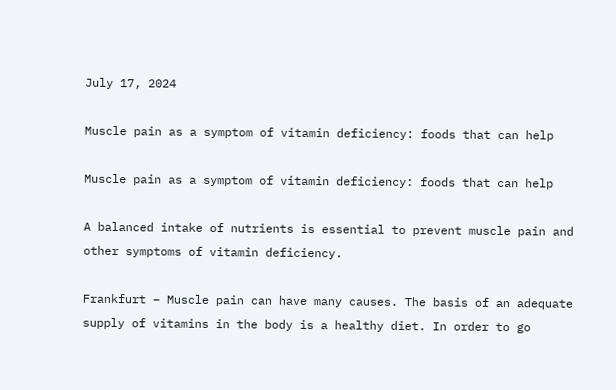July 17, 2024

Muscle pain as a symptom of vitamin deficiency: foods that can help

Muscle pain as a symptom of vitamin deficiency: foods that can help

A balanced intake of nutrients is essential to prevent muscle pain and other symptoms of vitamin deficiency.

Frankfurt – Muscle pain can have many causes. The basis of an adequate supply of vitamins in the body is a healthy diet. In order to go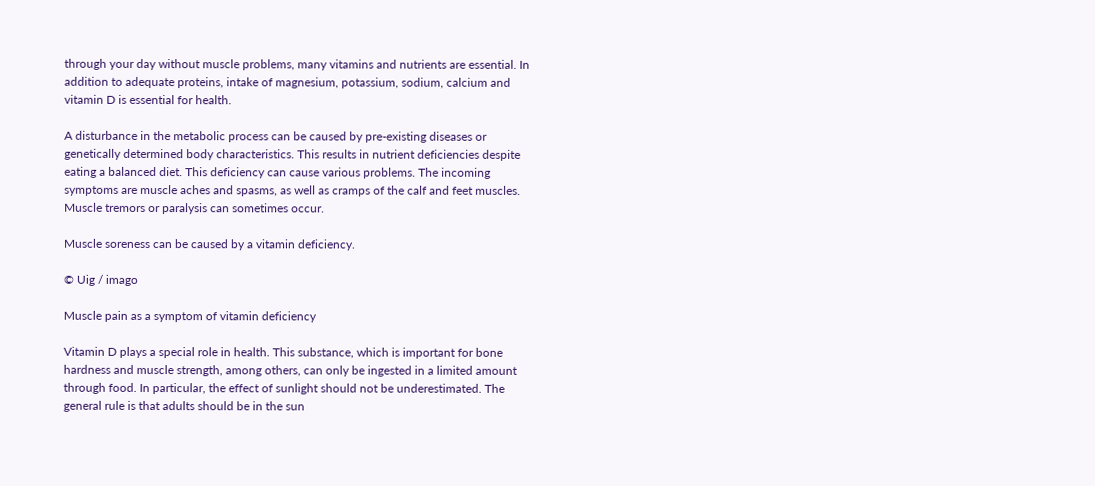through your day without muscle problems, many vitamins and nutrients are essential. In addition to adequate proteins, intake of magnesium, potassium, sodium, calcium and vitamin D is essential for health.

A disturbance in the metabolic process can be caused by pre-existing diseases or genetically determined body characteristics. This results in nutrient deficiencies despite eating a balanced diet. This deficiency can cause various problems. The incoming symptoms are muscle aches and spasms, as well as cramps of the calf and feet muscles. Muscle tremors or paralysis can sometimes occur.

Muscle soreness can be caused by a vitamin deficiency.

© Uig / imago

Muscle pain as a symptom of vitamin deficiency

Vitamin D plays a special role in health. This substance, which is important for bone hardness and muscle strength, among others, can only be ingested in a limited amount through food. In particular, the effect of sunlight should not be underestimated. The general rule is that adults should be in the sun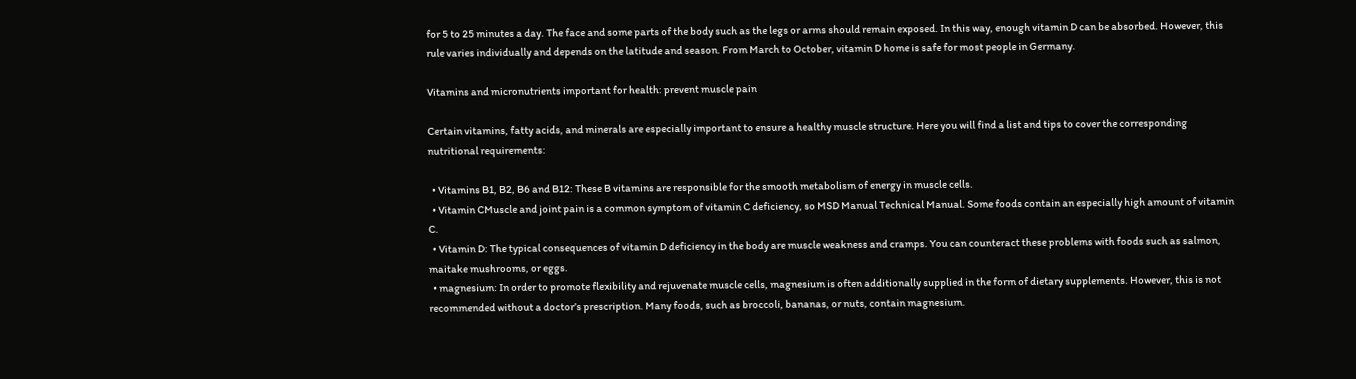for 5 to 25 minutes a day. The face and some parts of the body such as the legs or arms should remain exposed. In this way, enough vitamin D can be absorbed. However, this rule varies individually and depends on the latitude and season. From March to October, vitamin D home is safe for most people in Germany.

Vitamins and micronutrients important for health: prevent muscle pain

Certain vitamins, fatty acids, and minerals are especially important to ensure a healthy muscle structure. Here you will find a list and tips to cover the corresponding nutritional requirements:

  • Vitamins B1, B2, B6 and B12: These B vitamins are responsible for the smooth metabolism of energy in muscle cells.
  • Vitamin CMuscle and joint pain is a common symptom of vitamin C deficiency, so MSD Manual Technical Manual. Some foods contain an especially high amount of vitamin C.
  • Vitamin D: The typical consequences of vitamin D deficiency in the body are muscle weakness and cramps. You can counteract these problems with foods such as salmon, maitake mushrooms, or eggs.
  • magnesium: In order to promote flexibility and rejuvenate muscle cells, magnesium is often additionally supplied in the form of dietary supplements. However, this is not recommended without a doctor’s prescription. Many foods, such as broccoli, bananas, or nuts, contain magnesium.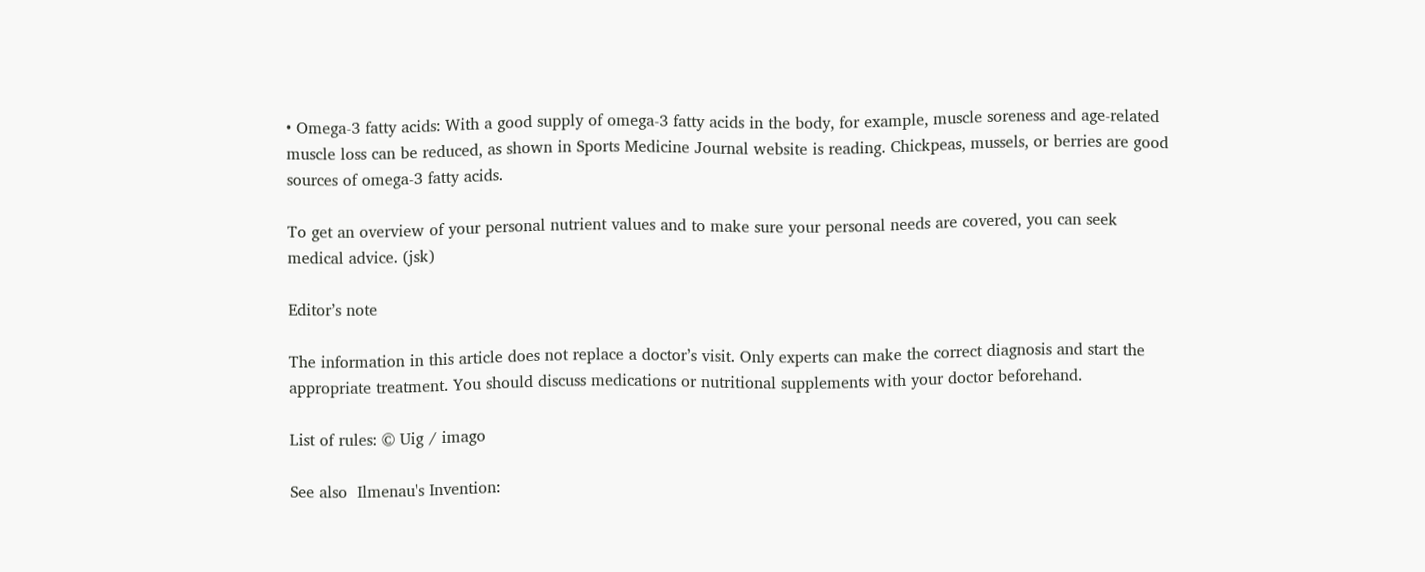• Omega-3 fatty acids: With a good supply of omega-3 fatty acids in the body, for example, muscle soreness and age-related muscle loss can be reduced, as shown in Sports Medicine Journal website is reading. Chickpeas, mussels, or berries are good sources of omega-3 fatty acids.

To get an overview of your personal nutrient values and to make sure your personal needs are covered, you can seek medical advice. (jsk)

Editor’s note

The information in this article does not replace a doctor’s visit. Only experts can make the correct diagnosis and start the appropriate treatment. You should discuss medications or nutritional supplements with your doctor beforehand.

List of rules: © Uig / imago

See also  Ilmenau's Invention: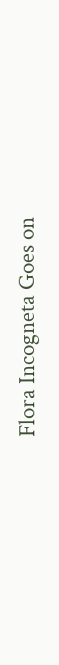Flora Incogneta Goes on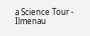a Science Tour - Ilmenau